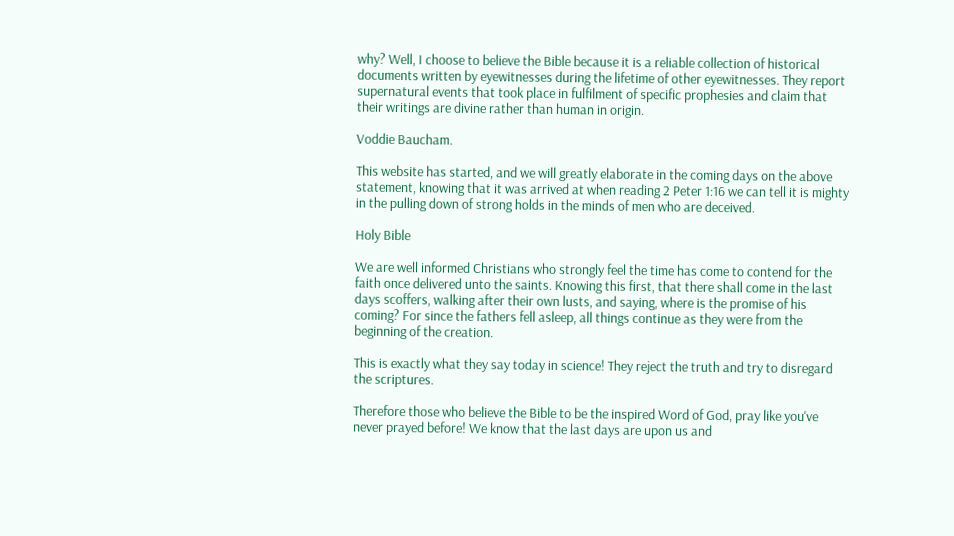why? Well, I choose to believe the Bible because it is a reliable collection of historical documents written by eyewitnesses during the lifetime of other eyewitnesses. They report supernatural events that took place in fulfilment of specific prophesies and claim that their writings are divine rather than human in origin.

Voddie Baucham.

This website has started, and we will greatly elaborate in the coming days on the above statement, knowing that it was arrived at when reading 2 Peter 1:16 we can tell it is mighty in the pulling down of strong holds in the minds of men who are deceived.

Holy Bible

We are well informed Christians who strongly feel the time has come to contend for the faith once delivered unto the saints. Knowing this first, that there shall come in the last days scoffers, walking after their own lusts, and saying, where is the promise of his coming? For since the fathers fell asleep, all things continue as they were from the beginning of the creation.

This is exactly what they say today in science! They reject the truth and try to disregard the scriptures.

Therefore those who believe the Bible to be the inspired Word of God, pray like you've never prayed before! We know that the last days are upon us and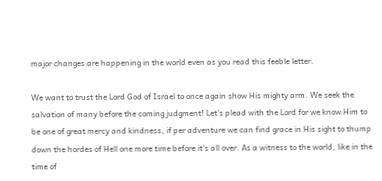major changes are happening in the world even as you read this feeble letter.

We want to trust the Lord God of Israel to once again show His mighty arm. We seek the salvation of many before the coming judgment! Let's plead with the Lord for we know Him to be one of great mercy and kindness, if per adventure we can find grace in His sight to thump down the hordes of Hell one more time before it's all over. As a witness to the world, like in the time of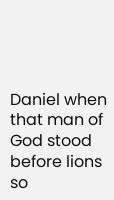Daniel when that man of God stood before lions so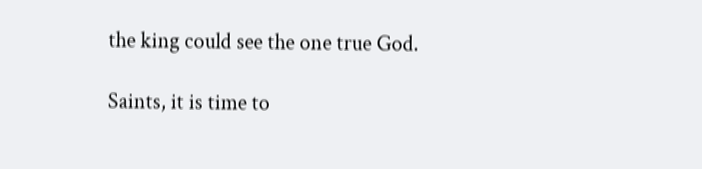the king could see the one true God.

Saints, it is time to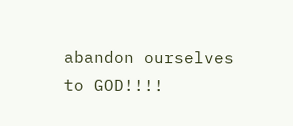abandon ourselves to GOD!!!!